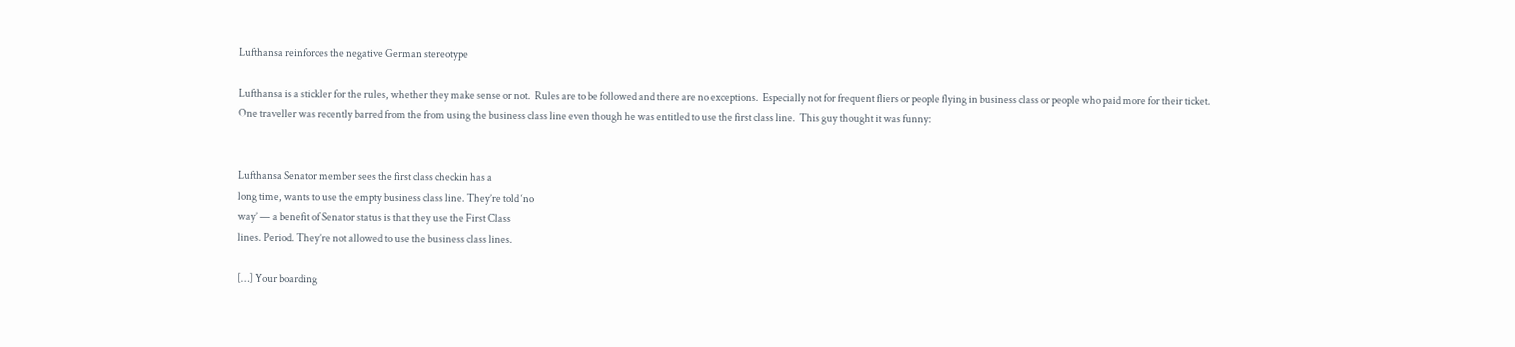Lufthansa reinforces the negative German stereotype

Lufthansa is a stickler for the rules, whether they make sense or not.  Rules are to be followed and there are no exceptions.  Especially not for frequent fliers or people flying in business class or people who paid more for their ticket.  One traveller was recently barred from the from using the business class line even though he was entitled to use the first class line.  This guy thought it was funny:


Lufthansa Senator member sees the first class checkin has a
long time, wants to use the empty business class line. They’re told ‘no
way’ — a benefit of Senator status is that they use the First Class
lines. Period. They’re not allowed to use the business class lines.

[…] Your boarding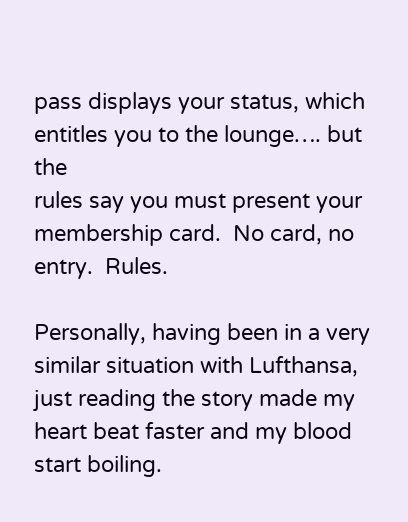pass displays your status, which entitles you to the lounge…. but the
rules say you must present your
membership card.  No card, no entry.  Rules.

Personally, having been in a very similar situation with Lufthansa, just reading the story made my heart beat faster and my blood start boiling.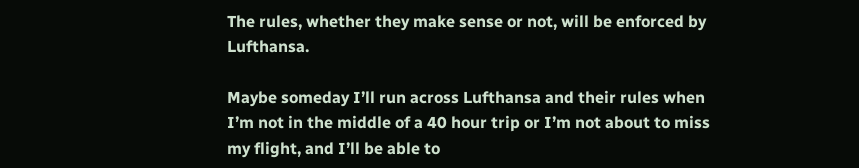The rules, whether they make sense or not, will be enforced by Lufthansa.

Maybe someday I’ll run across Lufthansa and their rules when I’m not in the middle of a 40 hour trip or I’m not about to miss my flight, and I’ll be able to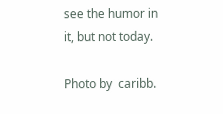see the humor in it, but not today.

Photo by  caribb.